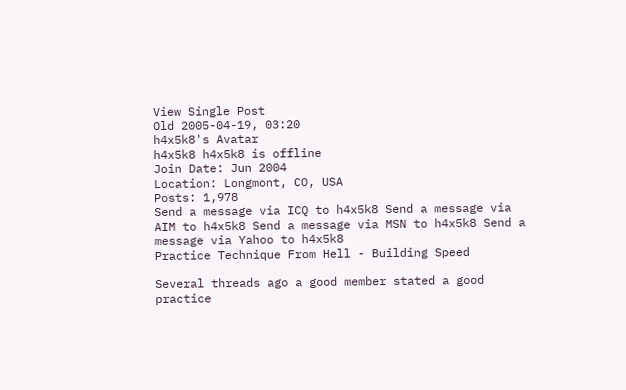View Single Post
Old 2005-04-19, 03:20
h4x5k8's Avatar
h4x5k8 h4x5k8 is offline
Join Date: Jun 2004
Location: Longmont, CO, USA
Posts: 1,978
Send a message via ICQ to h4x5k8 Send a message via AIM to h4x5k8 Send a message via MSN to h4x5k8 Send a message via Yahoo to h4x5k8
Practice Technique From Hell - Building Speed

Several threads ago a good member stated a good practice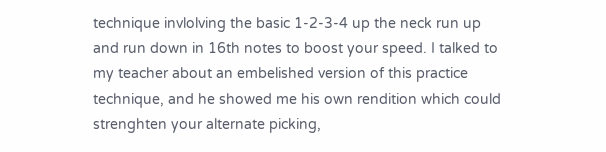technique invlolving the basic 1-2-3-4 up the neck run up and run down in 16th notes to boost your speed. I talked to my teacher about an embelished version of this practice technique, and he showed me his own rendition which could strenghten your alternate picking,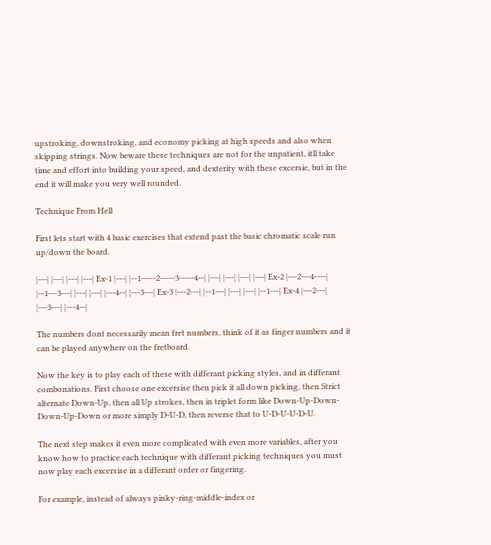upstroking, downstroking, and economy picking at high speeds and also when skipping strings. Now beware these techniques are not for the unpatient, itll take time and effort into building your speed, and dexterity with these excersie, but in the end it will make you very well rounded.

Technique From Hell

First lets start with 4 basic exercises that extend past the basic chromatic scale run up/down the board.

|---| |---| |---| |---| Ex-1 |---| |--1-----2-----3-----4--| |---| |---| |---| |---| Ex-2 |---2---4----| |--1---3---| |---| |---| |---4--| |---3---| Ex-3 |---2---| |--1---| |---| |---| |--1---| Ex-4 |---2---| |---3---| |---4--|

The numbers dont necessarily mean fret numbers, think of it as finger numbers and it can be played anywhere on the fretboard.

Now the key is to play each of these with differant picking styles, and in differant combonations. First choose one excersise then pick it all down picking, then Strict alternate Down-Up, then all Up strokes, then in triplet form like Down-Up-Down-Down-Up-Down or more simply D-U-D, then reverse that to U-D-U-U-D-U.

The next step makes it even more complicated with even more variables, after you know how to practice each technique with differant picking techniques you must now play each excersise in a differant order or fingering.

For example, instead of always pinky-ring-middle-index or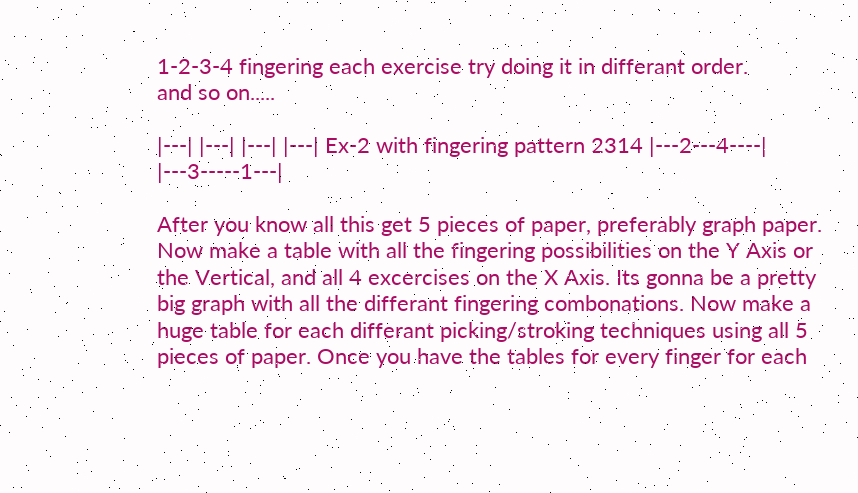1-2-3-4 fingering each exercise try doing it in differant order.
and so on.....

|---| |---| |---| |---| Ex-2 with fingering pattern 2314 |---2---4----| |---3-----1---|

After you know all this get 5 pieces of paper, preferably graph paper. Now make a table with all the fingering possibilities on the Y Axis or the Vertical, and all 4 excercises on the X Axis. Its gonna be a pretty big graph with all the differant fingering combonations. Now make a huge table for each differant picking/stroking techniques using all 5 pieces of paper. Once you have the tables for every finger for each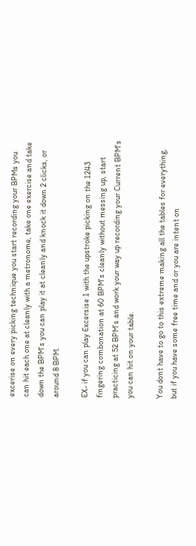excerise on every picking technique you start recording your BPMs you can hit each one at cleanly with a metronome, take one exercise and take down the BPM's you can play it at cleanly and knock it down 2 clicks, or around 8 BPM.

EX- if you can play Excersise 1 with the upstroke picking on the 1243 fingering combonation at 60 BPM's cleanly without messing up, start practicing at 52 BPM's and work your way up recording your Current BPM's you can hit on your table.

You dont have to go to this extreme making all the tables for everything, but if you have some free time and or you are intent on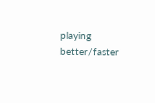playing better/faster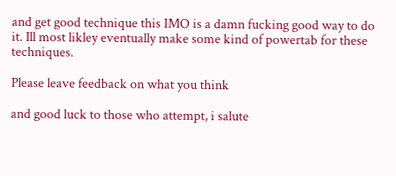and get good technique this IMO is a damn fucking good way to do it. Ill most likley eventually make some kind of powertab for these techniques.

Please leave feedback on what you think

and good luck to those who attempt, i salute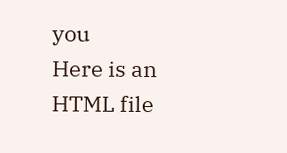you
Here is an HTML file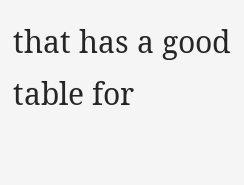that has a good table for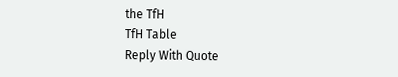the TfH
TfH Table
Reply With Quote